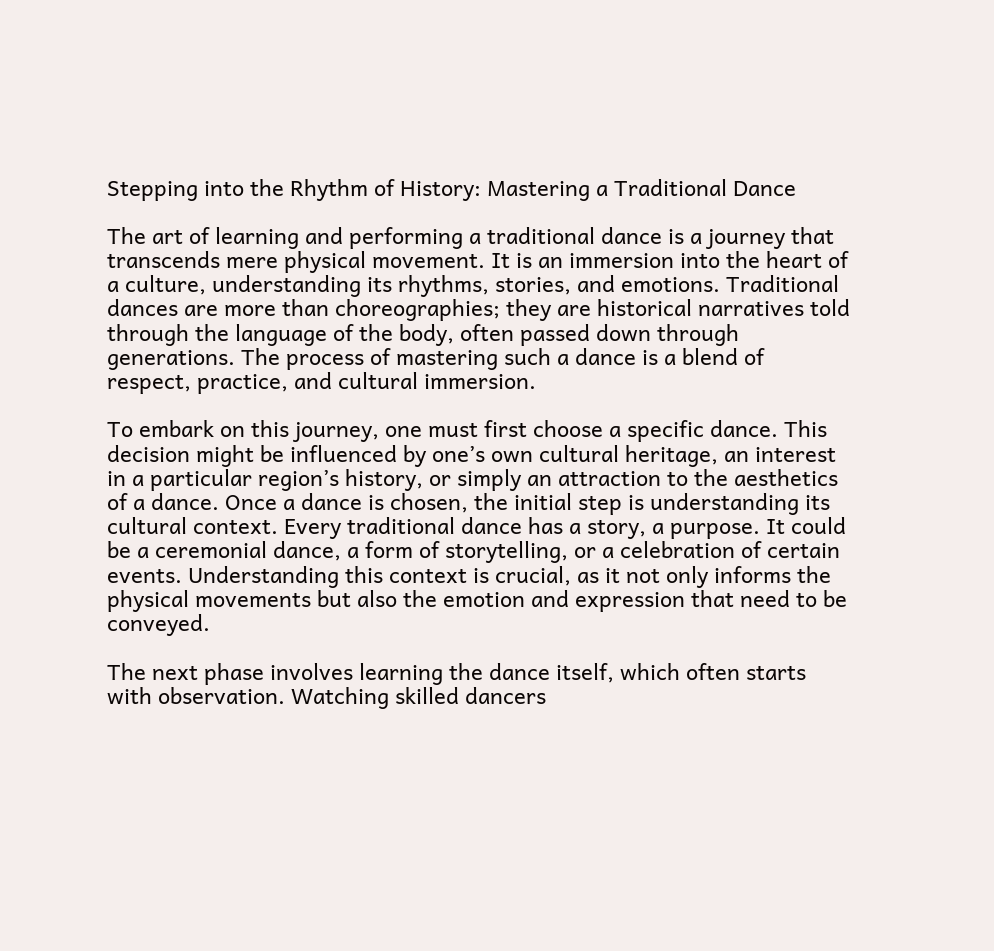Stepping into the Rhythm of History: Mastering a Traditional Dance

The art of learning and performing a traditional dance is a journey that transcends mere physical movement. It is an immersion into the heart of a culture, understanding its rhythms, stories, and emotions. Traditional dances are more than choreographies; they are historical narratives told through the language of the body, often passed down through generations. The process of mastering such a dance is a blend of respect, practice, and cultural immersion.

To embark on this journey, one must first choose a specific dance. This decision might be influenced by one’s own cultural heritage, an interest in a particular region’s history, or simply an attraction to the aesthetics of a dance. Once a dance is chosen, the initial step is understanding its cultural context. Every traditional dance has a story, a purpose. It could be a ceremonial dance, a form of storytelling, or a celebration of certain events. Understanding this context is crucial, as it not only informs the physical movements but also the emotion and expression that need to be conveyed.

The next phase involves learning the dance itself, which often starts with observation. Watching skilled dancers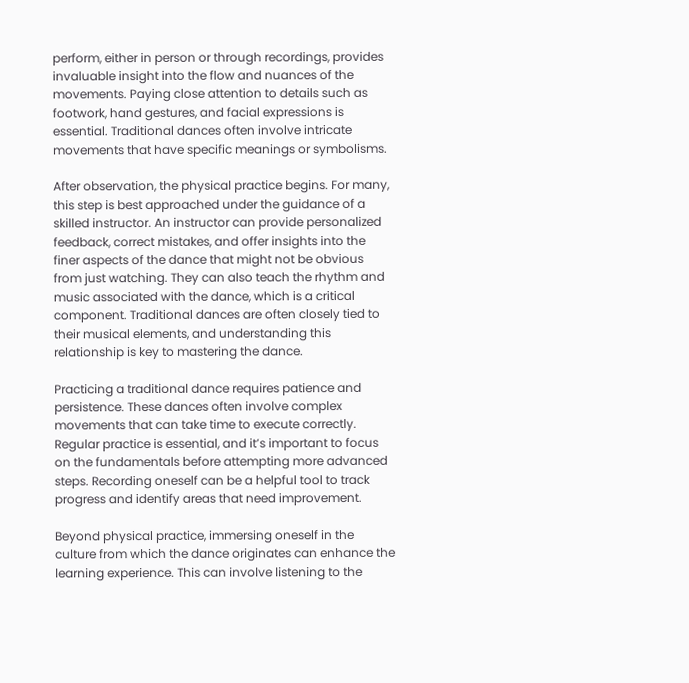perform, either in person or through recordings, provides invaluable insight into the flow and nuances of the movements. Paying close attention to details such as footwork, hand gestures, and facial expressions is essential. Traditional dances often involve intricate movements that have specific meanings or symbolisms.

After observation, the physical practice begins. For many, this step is best approached under the guidance of a skilled instructor. An instructor can provide personalized feedback, correct mistakes, and offer insights into the finer aspects of the dance that might not be obvious from just watching. They can also teach the rhythm and music associated with the dance, which is a critical component. Traditional dances are often closely tied to their musical elements, and understanding this relationship is key to mastering the dance.

Practicing a traditional dance requires patience and persistence. These dances often involve complex movements that can take time to execute correctly. Regular practice is essential, and it’s important to focus on the fundamentals before attempting more advanced steps. Recording oneself can be a helpful tool to track progress and identify areas that need improvement.

Beyond physical practice, immersing oneself in the culture from which the dance originates can enhance the learning experience. This can involve listening to the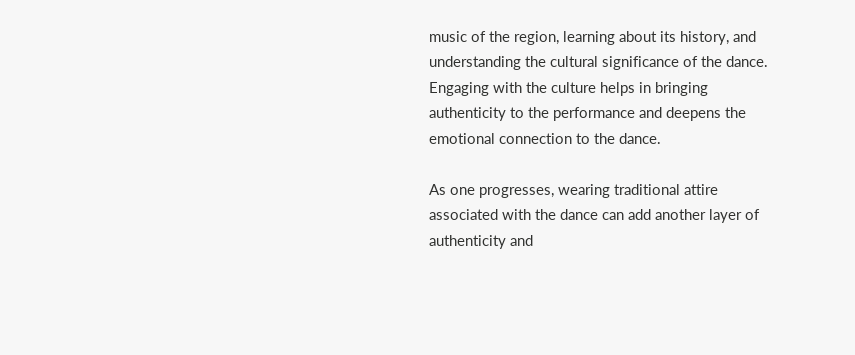music of the region, learning about its history, and understanding the cultural significance of the dance. Engaging with the culture helps in bringing authenticity to the performance and deepens the emotional connection to the dance.

As one progresses, wearing traditional attire associated with the dance can add another layer of authenticity and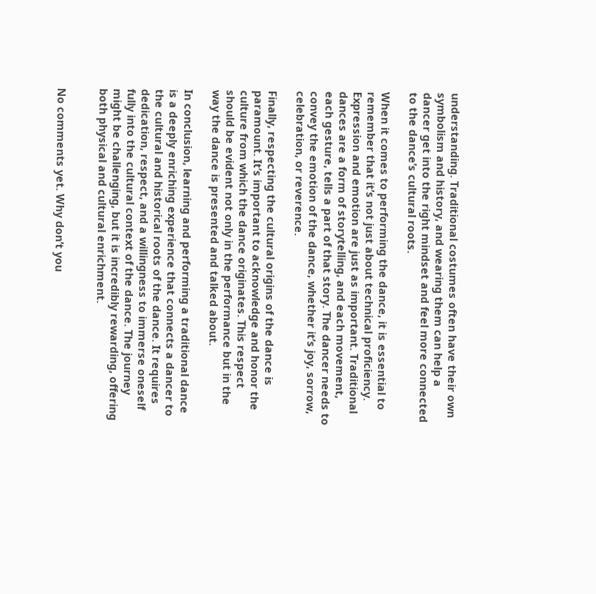understanding. Traditional costumes often have their own symbolism and history, and wearing them can help a dancer get into the right mindset and feel more connected to the dance’s cultural roots.

When it comes to performing the dance, it is essential to remember that it’s not just about technical proficiency. Expression and emotion are just as important. Traditional dances are a form of storytelling, and each movement, each gesture, tells a part of that story. The dancer needs to convey the emotion of the dance, whether it’s joy, sorrow, celebration, or reverence.

Finally, respecting the cultural origins of the dance is paramount. It’s important to acknowledge and honor the culture from which the dance originates. This respect should be evident not only in the performance but in the way the dance is presented and talked about.

In conclusion, learning and performing a traditional dance is a deeply enriching experience that connects a dancer to the cultural and historical roots of the dance. It requires dedication, respect, and a willingness to immerse oneself fully into the cultural context of the dance. The journey might be challenging, but it is incredibly rewarding, offering both physical and cultural enrichment.


No comments yet. Why don’t you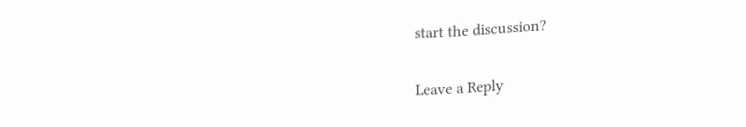start the discussion?

Leave a Reply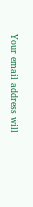Your email address will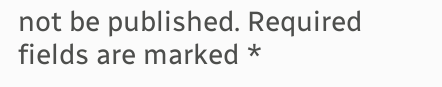not be published. Required fields are marked *